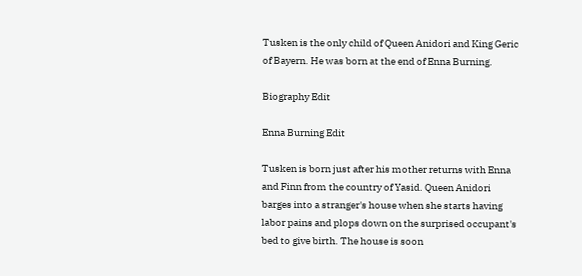Tusken is the only child of Queen Anidori and King Geric of Bayern. He was born at the end of Enna Burning.

Biography Edit

Enna Burning Edit

Tusken is born just after his mother returns with Enna and Finn from the country of Yasid. Queen Anidori barges into a stranger's house when she starts having labor pains and plops down on the surprised occupant's bed to give birth. The house is soon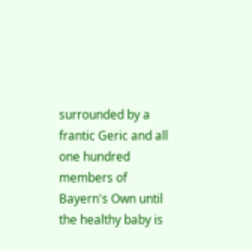surrounded by a frantic Geric and all one hundred members of Bayern's Own until the healthy baby is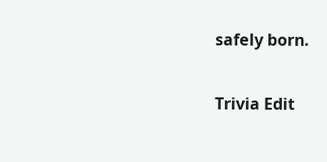safely born.

Trivia Edit